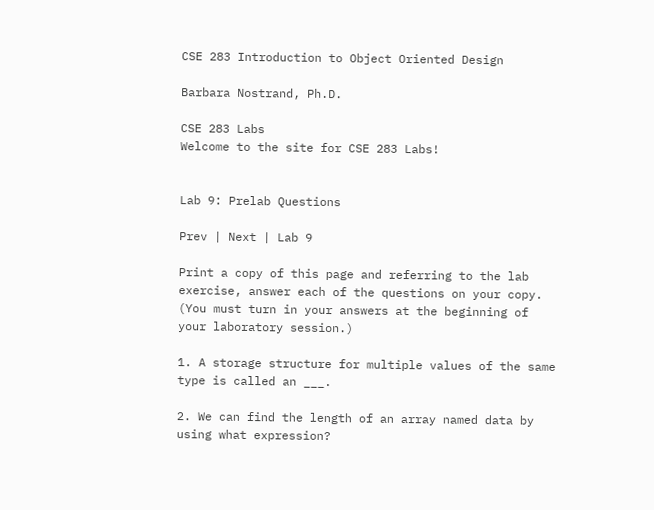CSE 283 Introduction to Object Oriented Design

Barbara Nostrand, Ph.D.

CSE 283 Labs
Welcome to the site for CSE 283 Labs!


Lab 9: Prelab Questions

Prev | Next | Lab 9

Print a copy of this page and referring to the lab exercise, answer each of the questions on your copy. (You must turn in your answers at the beginning of your laboratory session.)

1. A storage structure for multiple values of the same type is called an ___.

2. We can find the length of an array named data by using what expression?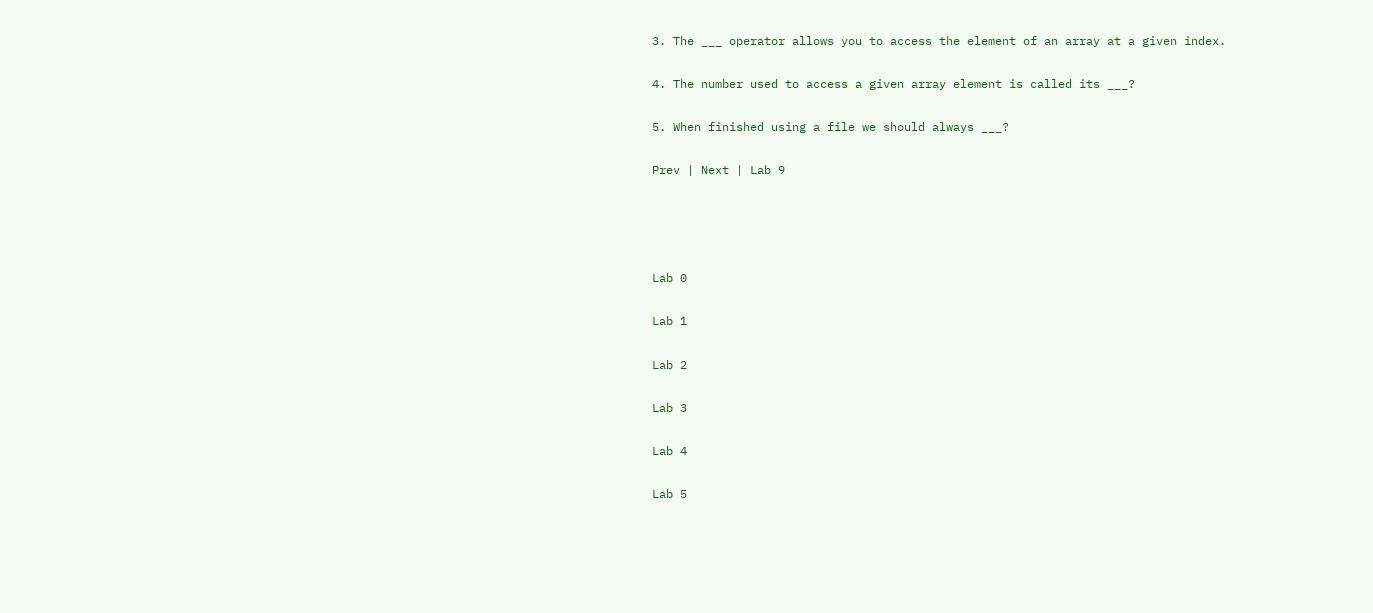3. The ___ operator allows you to access the element of an array at a given index.

4. The number used to access a given array element is called its ___?

5. When finished using a file we should always ___?

Prev | Next | Lab 9




Lab 0

Lab 1

Lab 2

Lab 3

Lab 4

Lab 5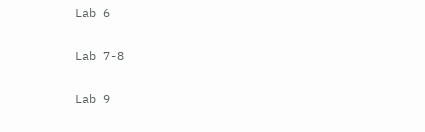Lab 6

Lab 7-8

Lab 9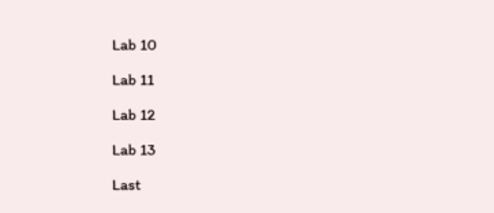Lab 10

Lab 11

Lab 12

Lab 13

Last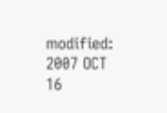modified: 2007 OCT 16